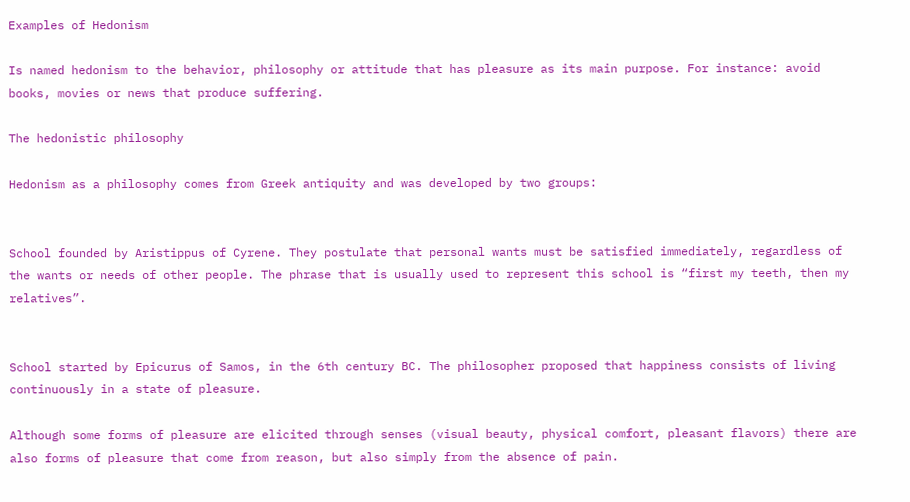Examples of Hedonism

Is named hedonism to the behavior, philosophy or attitude that has pleasure as its main purpose. For instance: avoid books, movies or news that produce suffering.

The hedonistic philosophy

Hedonism as a philosophy comes from Greek antiquity and was developed by two groups:


School founded by Aristippus of Cyrene. They postulate that personal wants must be satisfied immediately, regardless of the wants or needs of other people. The phrase that is usually used to represent this school is “first my teeth, then my relatives”.


School started by Epicurus of Samos, in the 6th century BC. The philosopher proposed that happiness consists of living continuously in a state of pleasure.

Although some forms of pleasure are elicited through senses (visual beauty, physical comfort, pleasant flavors) there are also forms of pleasure that come from reason, but also simply from the absence of pain.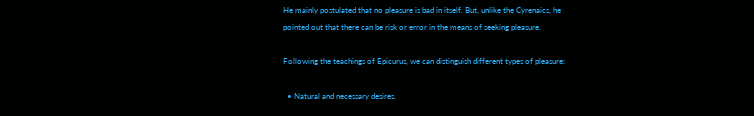He mainly postulated that no pleasure is bad in itself. But, unlike the Cyrenaics, he pointed out that there can be risk or error in the means of seeking pleasure.

Following the teachings of Epicurus, we can distinguish different types of pleasure:

  • Natural and necessary desires.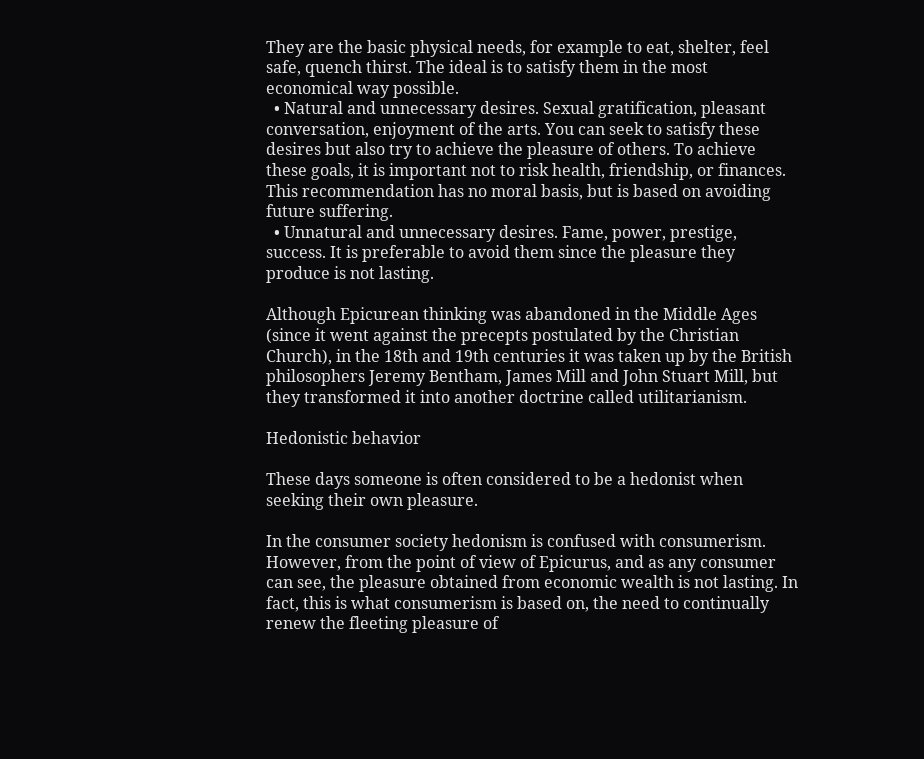They are the basic physical needs, for example to eat, shelter, feel safe, quench thirst. The ideal is to satisfy them in the most economical way possible.
  • Natural and unnecessary desires. Sexual gratification, pleasant conversation, enjoyment of the arts. You can seek to satisfy these desires but also try to achieve the pleasure of others. To achieve these goals, it is important not to risk health, friendship, or finances. This recommendation has no moral basis, but is based on avoiding future suffering.
  • Unnatural and unnecessary desires. Fame, power, prestige, success. It is preferable to avoid them since the pleasure they produce is not lasting.

Although Epicurean thinking was abandoned in the Middle Ages (since it went against the precepts postulated by the Christian Church), in the 18th and 19th centuries it was taken up by the British philosophers Jeremy Bentham, James Mill and John Stuart Mill, but they transformed it into another doctrine called utilitarianism.

Hedonistic behavior

These days someone is often considered to be a hedonist when seeking their own pleasure.

In the consumer society hedonism is confused with consumerism. However, from the point of view of Epicurus, and as any consumer can see, the pleasure obtained from economic wealth is not lasting. In fact, this is what consumerism is based on, the need to continually renew the fleeting pleasure of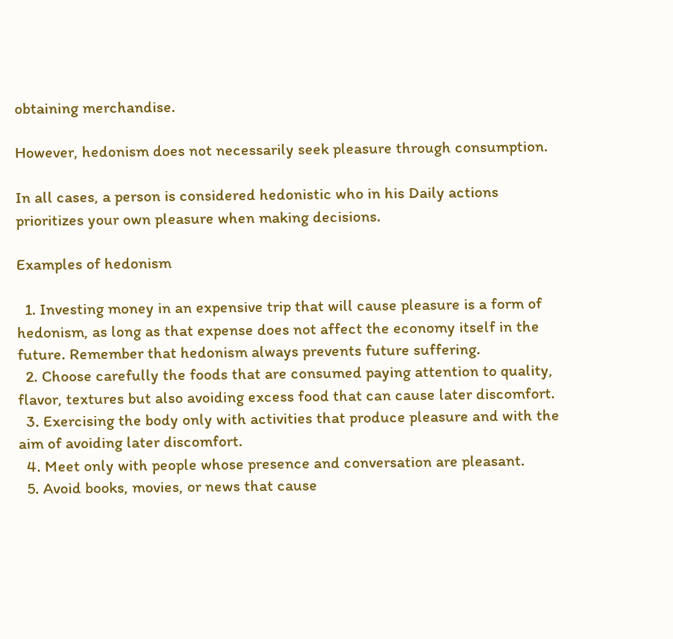obtaining merchandise.

However, hedonism does not necessarily seek pleasure through consumption.

In all cases, a person is considered hedonistic who in his Daily actions prioritizes your own pleasure when making decisions.

Examples of hedonism

  1. Investing money in an expensive trip that will cause pleasure is a form of hedonism, as long as that expense does not affect the economy itself in the future. Remember that hedonism always prevents future suffering.
  2. Choose carefully the foods that are consumed paying attention to quality, flavor, textures but also avoiding excess food that can cause later discomfort.
  3. Exercising the body only with activities that produce pleasure and with the aim of avoiding later discomfort.
  4. Meet only with people whose presence and conversation are pleasant.
  5. Avoid books, movies, or news that cause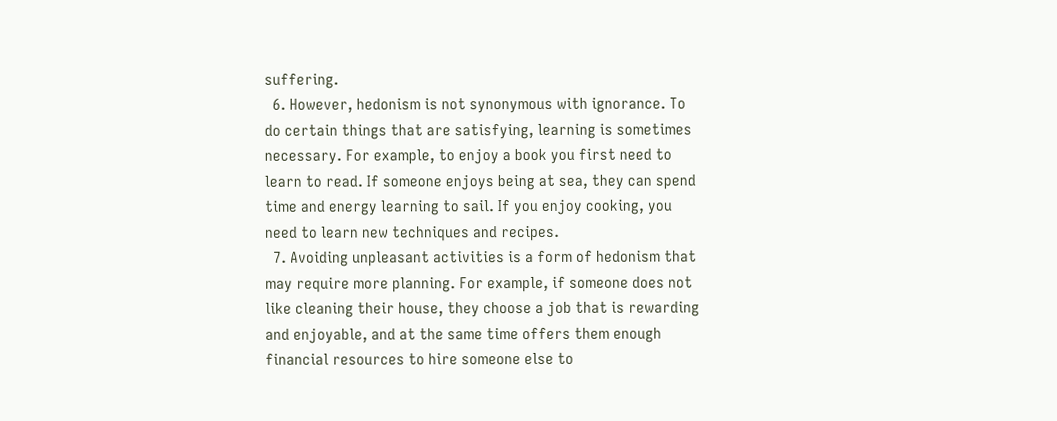suffering.
  6. However, hedonism is not synonymous with ignorance. To do certain things that are satisfying, learning is sometimes necessary. For example, to enjoy a book you first need to learn to read. If someone enjoys being at sea, they can spend time and energy learning to sail. If you enjoy cooking, you need to learn new techniques and recipes.
  7. Avoiding unpleasant activities is a form of hedonism that may require more planning. For example, if someone does not like cleaning their house, they choose a job that is rewarding and enjoyable, and at the same time offers them enough financial resources to hire someone else to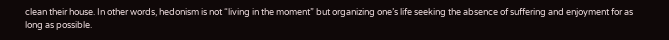clean their house. In other words, hedonism is not “living in the moment” but organizing one’s life seeking the absence of suffering and enjoyment for as long as possible.